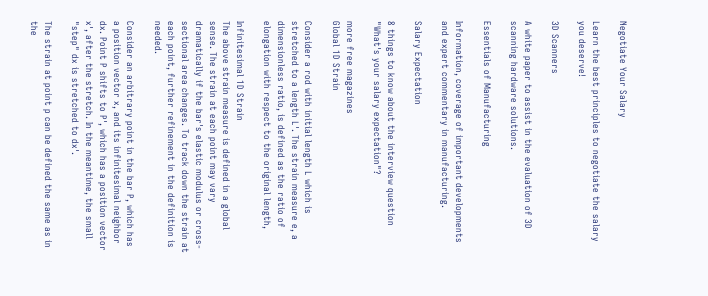Negotiate Your Salary

Learn the best principles to negotiate the salary you deserve!

3D Scanners

A white paper to assist in the evaluation of 3D scanning hardware solutions.

Essentials of Manufacturing

Information, coverage of important developments and expert commentary in manufacturing.

Salary Expectation

8 things to know about the interview question "What's your salary expectation"?

more free magazines
Global 1D Strain

Consider a rod with initial length L which is stretched to a length L'. The strain measure e, a dimensionless ratio, is defined as the ratio of elongation with respect to the original length,

Infinitesimal 1D Strain
The above strain measure is defined in a global sense. The strain at each point may vary dramatically if the bar's elastic modulus or cross-sectional area changes. To track down the strain at each point, further refinement in the definition is needed.

Consider an arbitrary point in the bar P, which has a position vector x, and its infinitesimal neighbor dx. Point P shifts to P', which has a position vector x', after the stretch. In the meantime, the small "step" dx is stretched to dx'.

The strain at point p can be defined the same as in the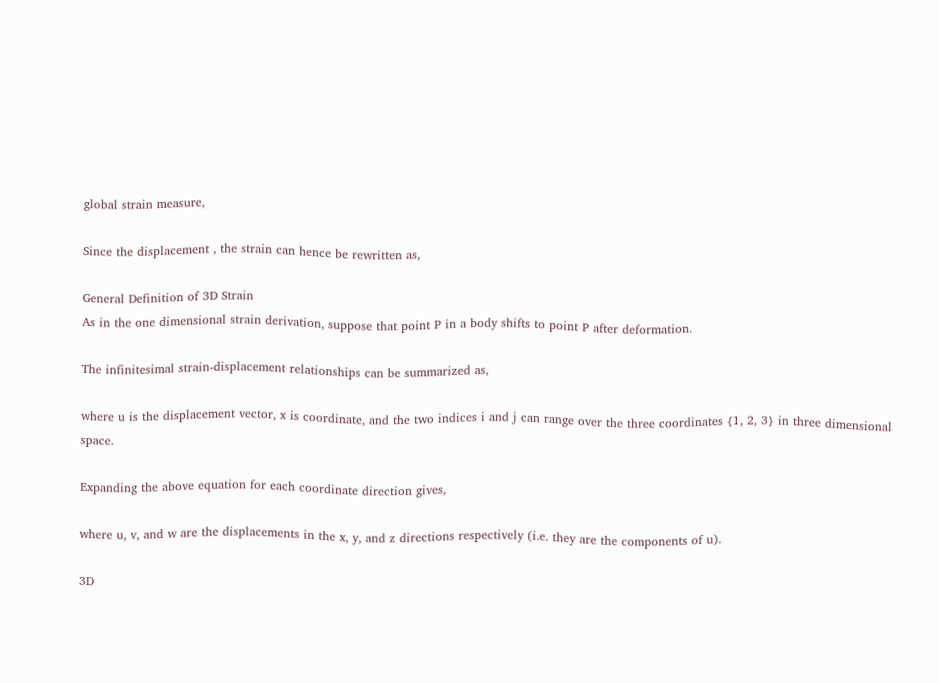global strain measure,

Since the displacement , the strain can hence be rewritten as,

General Definition of 3D Strain
As in the one dimensional strain derivation, suppose that point P in a body shifts to point P after deformation.

The infinitesimal strain-displacement relationships can be summarized as,

where u is the displacement vector, x is coordinate, and the two indices i and j can range over the three coordinates {1, 2, 3} in three dimensional space.

Expanding the above equation for each coordinate direction gives,

where u, v, and w are the displacements in the x, y, and z directions respectively (i.e. they are the components of u).

3D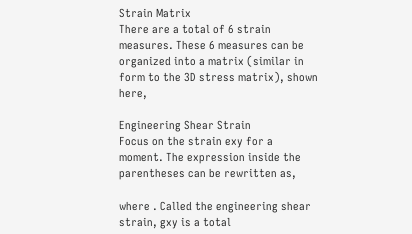Strain Matrix
There are a total of 6 strain measures. These 6 measures can be organized into a matrix (similar in form to the 3D stress matrix), shown here,

Engineering Shear Strain
Focus on the strain exy for a moment. The expression inside the parentheses can be rewritten as,

where . Called the engineering shear strain, gxy is a total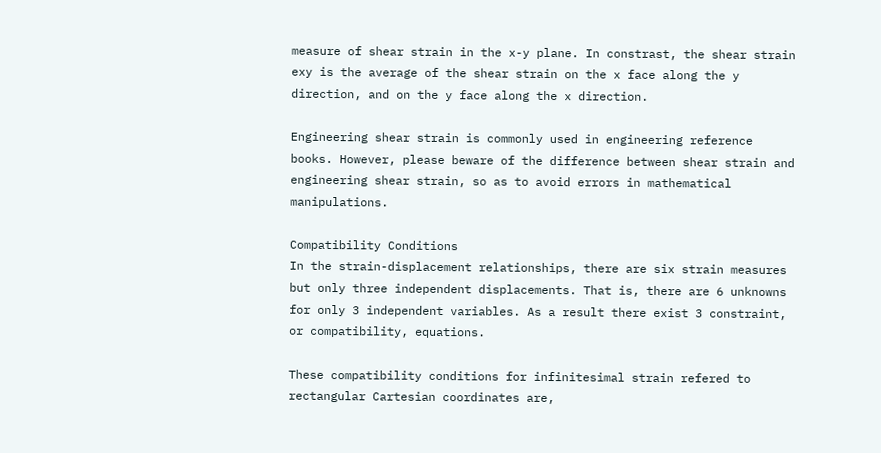measure of shear strain in the x-y plane. In constrast, the shear strain exy is the average of the shear strain on the x face along the y direction, and on the y face along the x direction.

Engineering shear strain is commonly used in engineering reference books. However, please beware of the difference between shear strain and engineering shear strain, so as to avoid errors in mathematical manipulations.

Compatibility Conditions
In the strain-displacement relationships, there are six strain measures but only three independent displacements. That is, there are 6 unknowns for only 3 independent variables. As a result there exist 3 constraint, or compatibility, equations.

These compatibility conditions for infinitesimal strain refered to rectangular Cartesian coordinates are,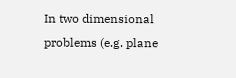In two dimensional problems (e.g. plane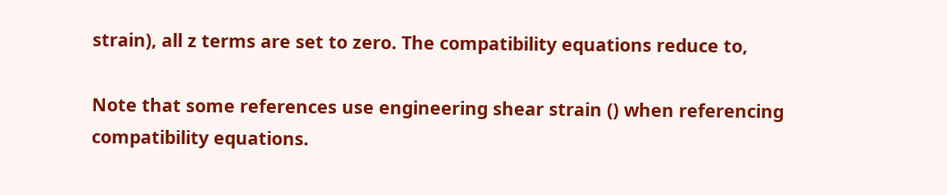strain), all z terms are set to zero. The compatibility equations reduce to,

Note that some references use engineering shear strain () when referencing compatibility equations.